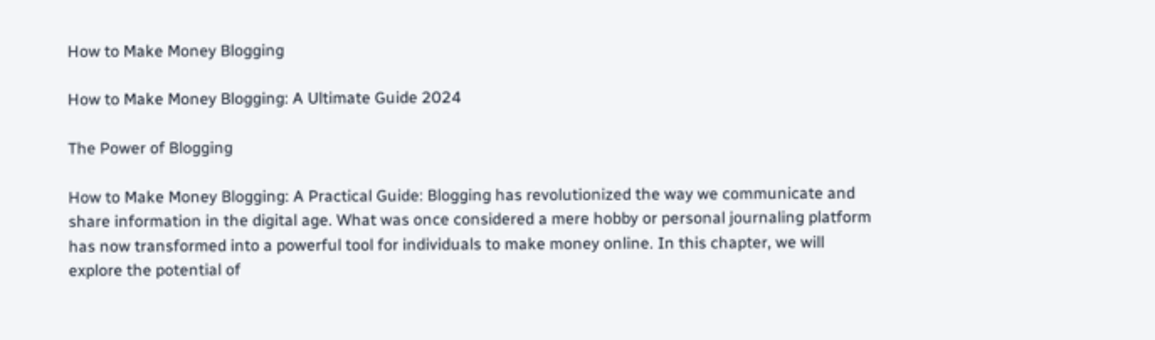How to Make Money Blogging

How to Make Money Blogging: A Ultimate Guide 2024

The Power of Blogging

How to Make Money Blogging: A Practical Guide: Blogging has revolutionized the way we communicate and share information in the digital age. What was once considered a mere hobby or personal journaling platform has now transformed into a powerful tool for individuals to make money online. In this chapter, we will explore the potential of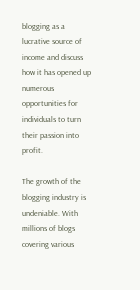blogging as a lucrative source of income and discuss how it has opened up numerous opportunities for individuals to turn their passion into profit.

The growth of the blogging industry is undeniable. With millions of blogs covering various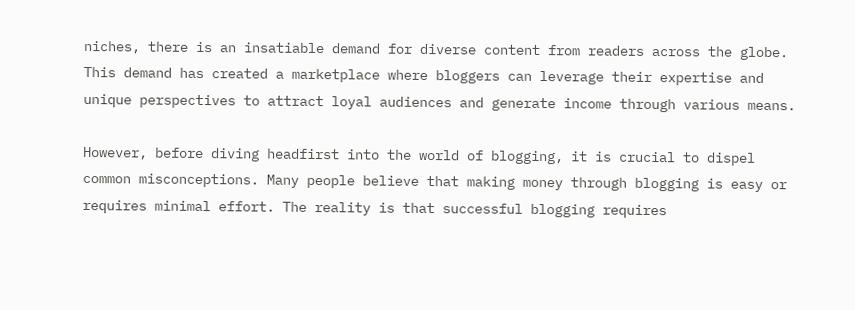niches, there is an insatiable demand for diverse content from readers across the globe. This demand has created a marketplace where bloggers can leverage their expertise and unique perspectives to attract loyal audiences and generate income through various means.

However, before diving headfirst into the world of blogging, it is crucial to dispel common misconceptions. Many people believe that making money through blogging is easy or requires minimal effort. The reality is that successful blogging requires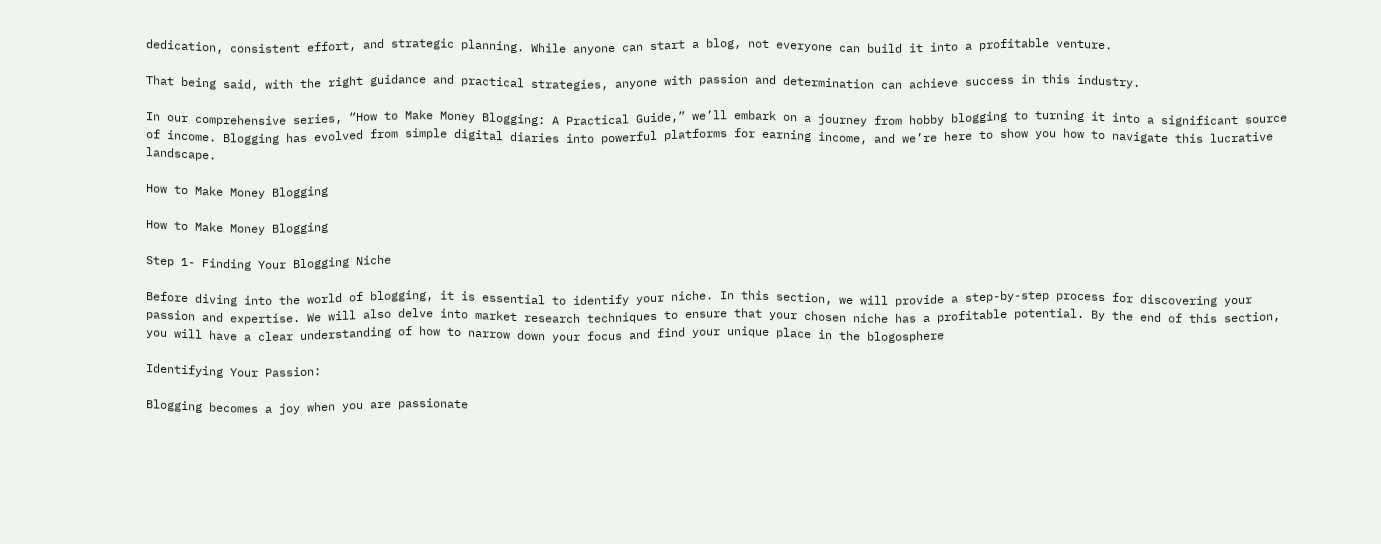dedication, consistent effort, and strategic planning. While anyone can start a blog, not everyone can build it into a profitable venture.

That being said, with the right guidance and practical strategies, anyone with passion and determination can achieve success in this industry.

In our comprehensive series, “How to Make Money Blogging: A Practical Guide,” we’ll embark on a journey from hobby blogging to turning it into a significant source of income. Blogging has evolved from simple digital diaries into powerful platforms for earning income, and we’re here to show you how to navigate this lucrative landscape.

How to Make Money Blogging

How to Make Money Blogging

Step 1- Finding Your Blogging Niche

Before diving into the world of blogging, it is essential to identify your niche. In this section, we will provide a step-by-step process for discovering your passion and expertise. We will also delve into market research techniques to ensure that your chosen niche has a profitable potential. By the end of this section, you will have a clear understanding of how to narrow down your focus and find your unique place in the blogosphere

Identifying Your Passion:

Blogging becomes a joy when you are passionate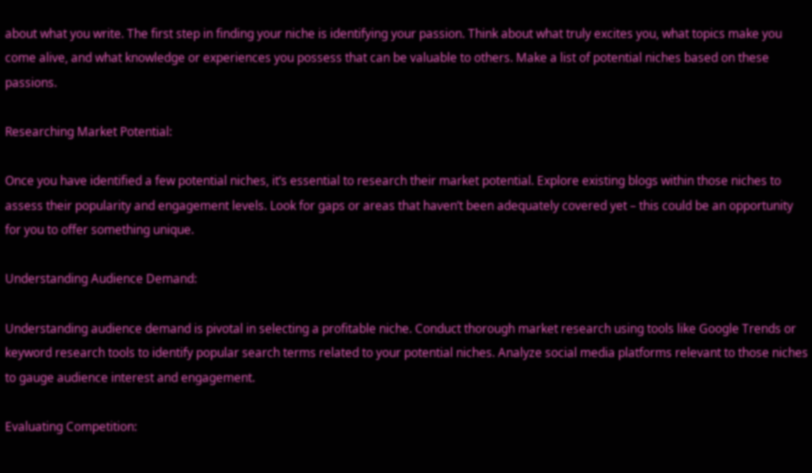about what you write. The first step in finding your niche is identifying your passion. Think about what truly excites you, what topics make you come alive, and what knowledge or experiences you possess that can be valuable to others. Make a list of potential niches based on these passions.

Researching Market Potential:

Once you have identified a few potential niches, it’s essential to research their market potential. Explore existing blogs within those niches to assess their popularity and engagement levels. Look for gaps or areas that haven’t been adequately covered yet – this could be an opportunity for you to offer something unique.

Understanding Audience Demand:

Understanding audience demand is pivotal in selecting a profitable niche. Conduct thorough market research using tools like Google Trends or keyword research tools to identify popular search terms related to your potential niches. Analyze social media platforms relevant to those niches to gauge audience interest and engagement.

Evaluating Competition: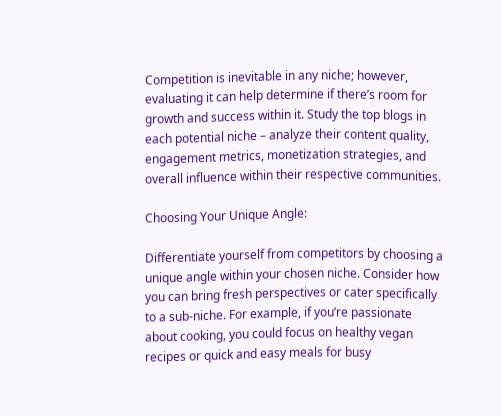Competition is inevitable in any niche; however, evaluating it can help determine if there’s room for growth and success within it. Study the top blogs in each potential niche – analyze their content quality, engagement metrics, monetization strategies, and overall influence within their respective communities.

Choosing Your Unique Angle:

Differentiate yourself from competitors by choosing a unique angle within your chosen niche. Consider how you can bring fresh perspectives or cater specifically to a sub-niche. For example, if you’re passionate about cooking, you could focus on healthy vegan recipes or quick and easy meals for busy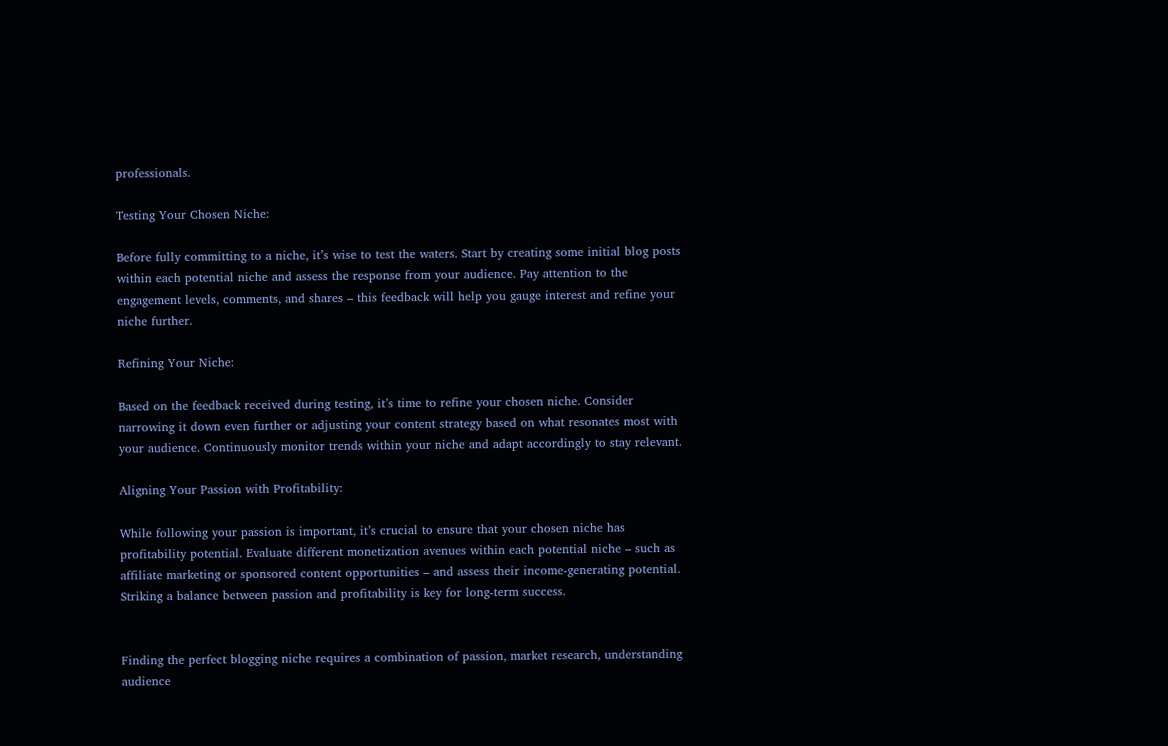professionals.

Testing Your Chosen Niche:

Before fully committing to a niche, it’s wise to test the waters. Start by creating some initial blog posts within each potential niche and assess the response from your audience. Pay attention to the engagement levels, comments, and shares – this feedback will help you gauge interest and refine your niche further.

Refining Your Niche:

Based on the feedback received during testing, it’s time to refine your chosen niche. Consider narrowing it down even further or adjusting your content strategy based on what resonates most with your audience. Continuously monitor trends within your niche and adapt accordingly to stay relevant.

Aligning Your Passion with Profitability:

While following your passion is important, it’s crucial to ensure that your chosen niche has profitability potential. Evaluate different monetization avenues within each potential niche – such as affiliate marketing or sponsored content opportunities – and assess their income-generating potential. Striking a balance between passion and profitability is key for long-term success.


Finding the perfect blogging niche requires a combination of passion, market research, understanding audience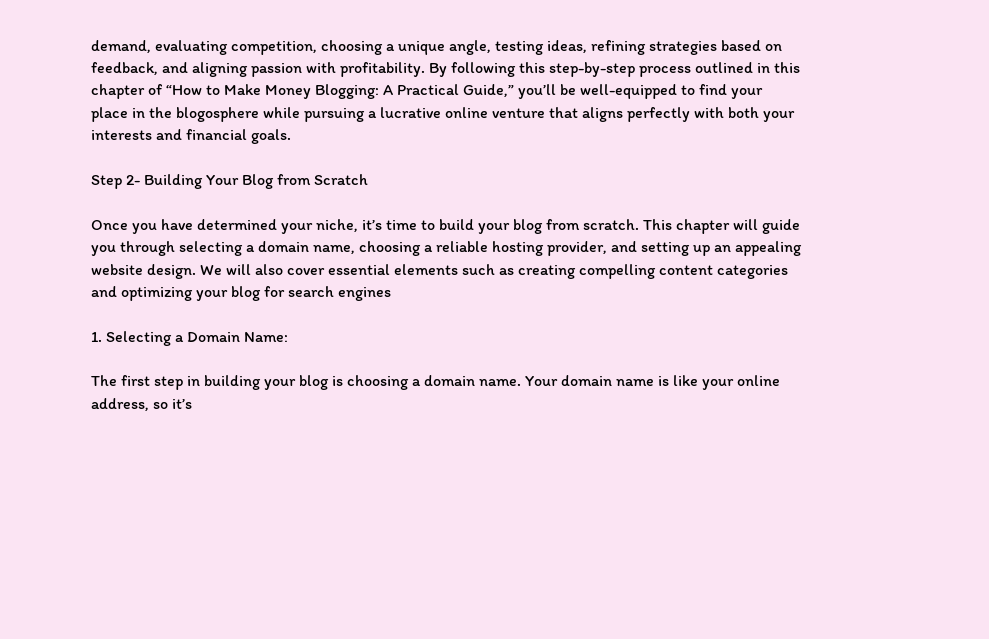demand, evaluating competition, choosing a unique angle, testing ideas, refining strategies based on feedback, and aligning passion with profitability. By following this step-by-step process outlined in this chapter of “How to Make Money Blogging: A Practical Guide,” you’ll be well-equipped to find your place in the blogosphere while pursuing a lucrative online venture that aligns perfectly with both your interests and financial goals.

Step 2- Building Your Blog from Scratch

Once you have determined your niche, it’s time to build your blog from scratch. This chapter will guide you through selecting a domain name, choosing a reliable hosting provider, and setting up an appealing website design. We will also cover essential elements such as creating compelling content categories and optimizing your blog for search engines

1. Selecting a Domain Name:

The first step in building your blog is choosing a domain name. Your domain name is like your online address, so it’s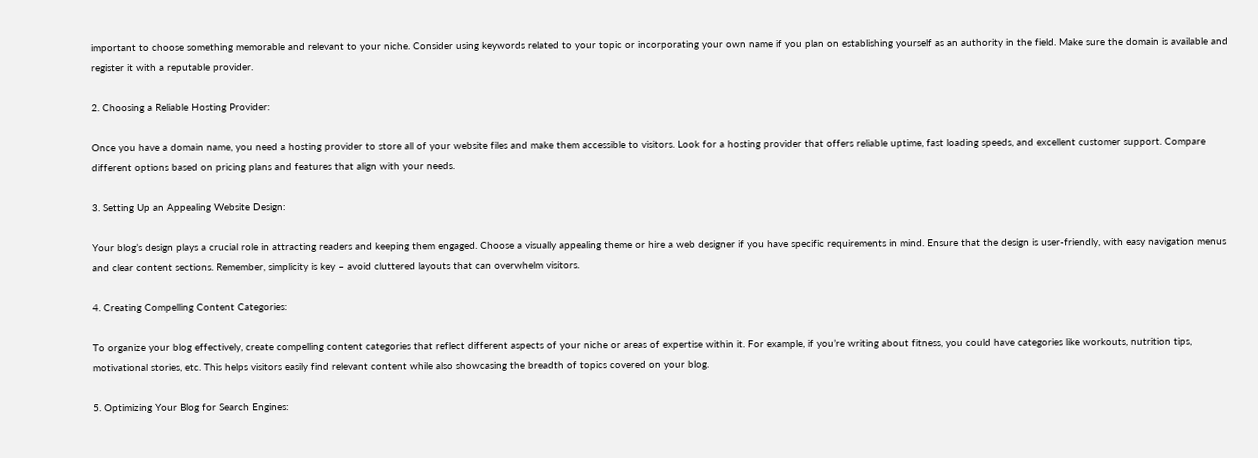important to choose something memorable and relevant to your niche. Consider using keywords related to your topic or incorporating your own name if you plan on establishing yourself as an authority in the field. Make sure the domain is available and register it with a reputable provider.

2. Choosing a Reliable Hosting Provider:

Once you have a domain name, you need a hosting provider to store all of your website files and make them accessible to visitors. Look for a hosting provider that offers reliable uptime, fast loading speeds, and excellent customer support. Compare different options based on pricing plans and features that align with your needs.

3. Setting Up an Appealing Website Design:

Your blog’s design plays a crucial role in attracting readers and keeping them engaged. Choose a visually appealing theme or hire a web designer if you have specific requirements in mind. Ensure that the design is user-friendly, with easy navigation menus and clear content sections. Remember, simplicity is key – avoid cluttered layouts that can overwhelm visitors.

4. Creating Compelling Content Categories:

To organize your blog effectively, create compelling content categories that reflect different aspects of your niche or areas of expertise within it. For example, if you’re writing about fitness, you could have categories like workouts, nutrition tips, motivational stories, etc. This helps visitors easily find relevant content while also showcasing the breadth of topics covered on your blog.

5. Optimizing Your Blog for Search Engines: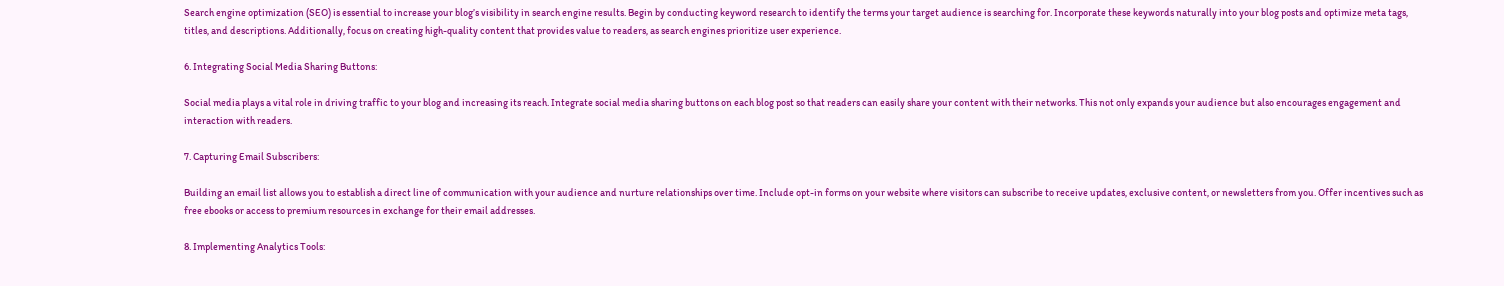Search engine optimization (SEO) is essential to increase your blog’s visibility in search engine results. Begin by conducting keyword research to identify the terms your target audience is searching for. Incorporate these keywords naturally into your blog posts and optimize meta tags, titles, and descriptions. Additionally, focus on creating high-quality content that provides value to readers, as search engines prioritize user experience.

6. Integrating Social Media Sharing Buttons:

Social media plays a vital role in driving traffic to your blog and increasing its reach. Integrate social media sharing buttons on each blog post so that readers can easily share your content with their networks. This not only expands your audience but also encourages engagement and interaction with readers.

7. Capturing Email Subscribers:

Building an email list allows you to establish a direct line of communication with your audience and nurture relationships over time. Include opt-in forms on your website where visitors can subscribe to receive updates, exclusive content, or newsletters from you. Offer incentives such as free ebooks or access to premium resources in exchange for their email addresses.

8. Implementing Analytics Tools: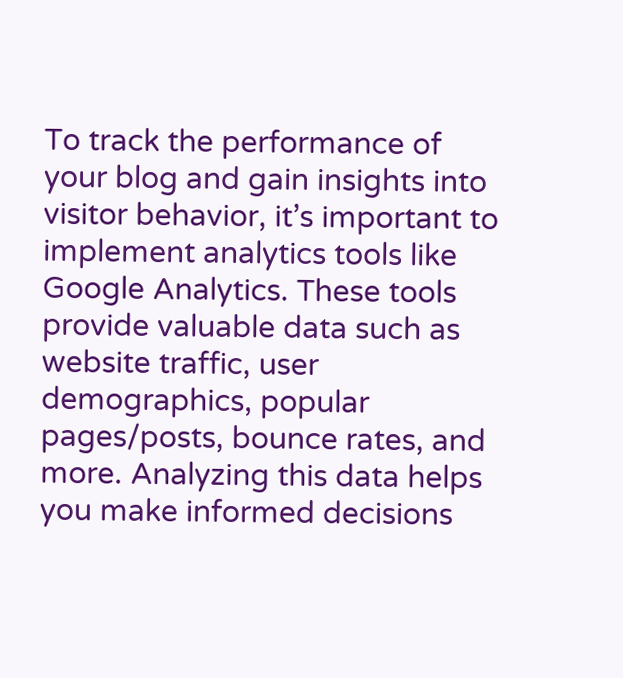To track the performance of your blog and gain insights into visitor behavior, it’s important to implement analytics tools like Google Analytics. These tools provide valuable data such as website traffic, user demographics, popular pages/posts, bounce rates, and more. Analyzing this data helps you make informed decisions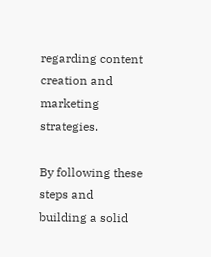regarding content creation and marketing strategies.

By following these steps and building a solid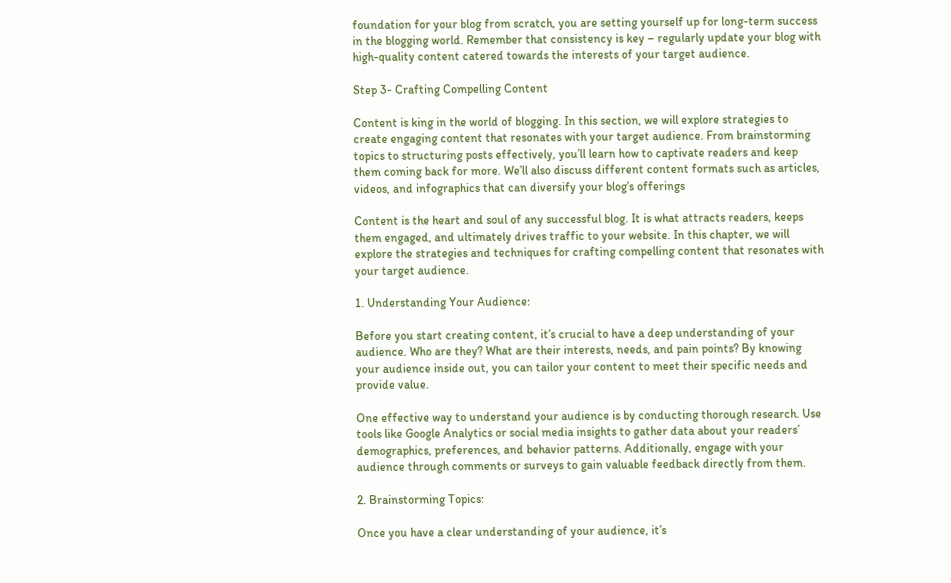foundation for your blog from scratch, you are setting yourself up for long-term success in the blogging world. Remember that consistency is key – regularly update your blog with high-quality content catered towards the interests of your target audience.

Step 3- Crafting Compelling Content

Content is king in the world of blogging. In this section, we will explore strategies to create engaging content that resonates with your target audience. From brainstorming topics to structuring posts effectively, you’ll learn how to captivate readers and keep them coming back for more. We’ll also discuss different content formats such as articles, videos, and infographics that can diversify your blog’s offerings

Content is the heart and soul of any successful blog. It is what attracts readers, keeps them engaged, and ultimately drives traffic to your website. In this chapter, we will explore the strategies and techniques for crafting compelling content that resonates with your target audience.

1. Understanding Your Audience:

Before you start creating content, it’s crucial to have a deep understanding of your audience. Who are they? What are their interests, needs, and pain points? By knowing your audience inside out, you can tailor your content to meet their specific needs and provide value.

One effective way to understand your audience is by conducting thorough research. Use tools like Google Analytics or social media insights to gather data about your readers’ demographics, preferences, and behavior patterns. Additionally, engage with your audience through comments or surveys to gain valuable feedback directly from them.

2. Brainstorming Topics:

Once you have a clear understanding of your audience, it’s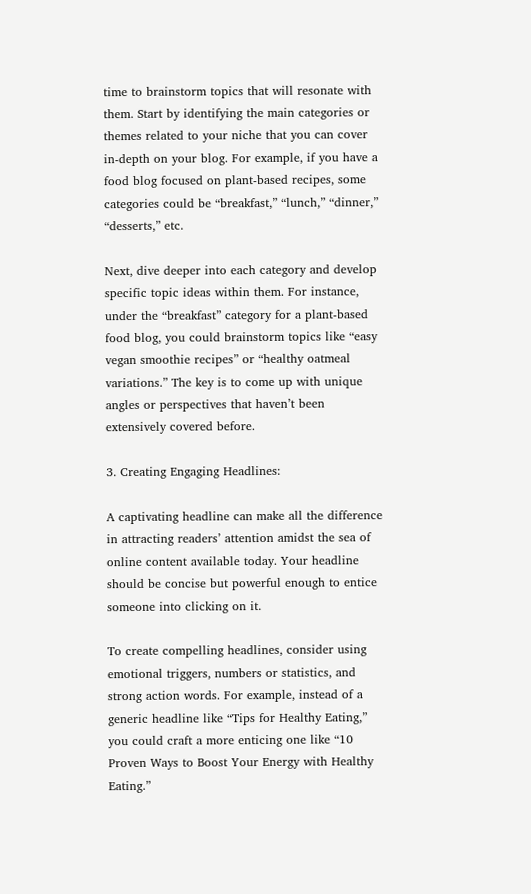time to brainstorm topics that will resonate with them. Start by identifying the main categories or themes related to your niche that you can cover in-depth on your blog. For example, if you have a food blog focused on plant-based recipes, some categories could be “breakfast,” “lunch,” “dinner,” “desserts,” etc.

Next, dive deeper into each category and develop specific topic ideas within them. For instance, under the “breakfast” category for a plant-based food blog, you could brainstorm topics like “easy vegan smoothie recipes” or “healthy oatmeal variations.” The key is to come up with unique angles or perspectives that haven’t been extensively covered before.

3. Creating Engaging Headlines:

A captivating headline can make all the difference in attracting readers’ attention amidst the sea of online content available today. Your headline should be concise but powerful enough to entice someone into clicking on it.

To create compelling headlines, consider using emotional triggers, numbers or statistics, and strong action words. For example, instead of a generic headline like “Tips for Healthy Eating,” you could craft a more enticing one like “10 Proven Ways to Boost Your Energy with Healthy Eating.”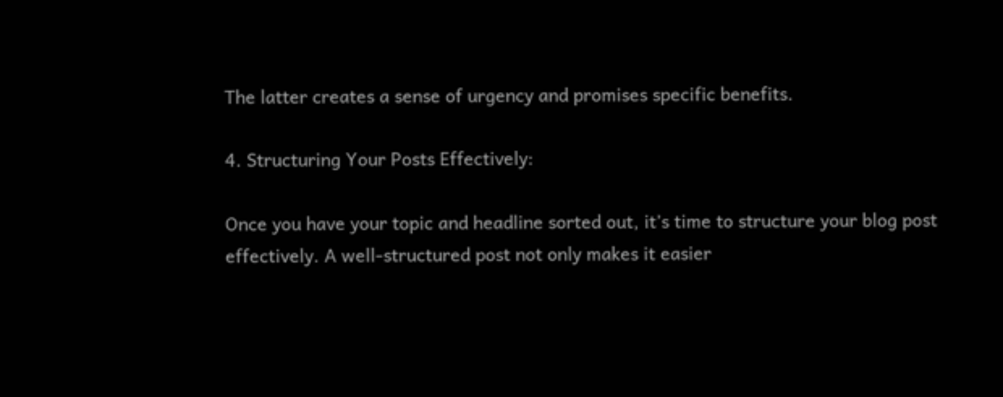The latter creates a sense of urgency and promises specific benefits.

4. Structuring Your Posts Effectively:

Once you have your topic and headline sorted out, it’s time to structure your blog post effectively. A well-structured post not only makes it easier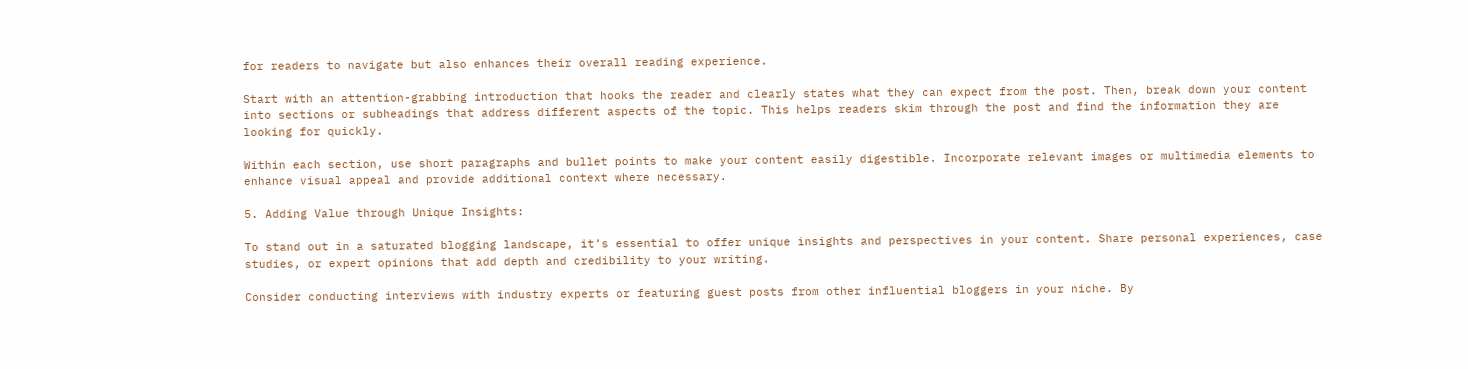for readers to navigate but also enhances their overall reading experience.

Start with an attention-grabbing introduction that hooks the reader and clearly states what they can expect from the post. Then, break down your content into sections or subheadings that address different aspects of the topic. This helps readers skim through the post and find the information they are looking for quickly.

Within each section, use short paragraphs and bullet points to make your content easily digestible. Incorporate relevant images or multimedia elements to enhance visual appeal and provide additional context where necessary.

5. Adding Value through Unique Insights:

To stand out in a saturated blogging landscape, it’s essential to offer unique insights and perspectives in your content. Share personal experiences, case studies, or expert opinions that add depth and credibility to your writing.

Consider conducting interviews with industry experts or featuring guest posts from other influential bloggers in your niche. By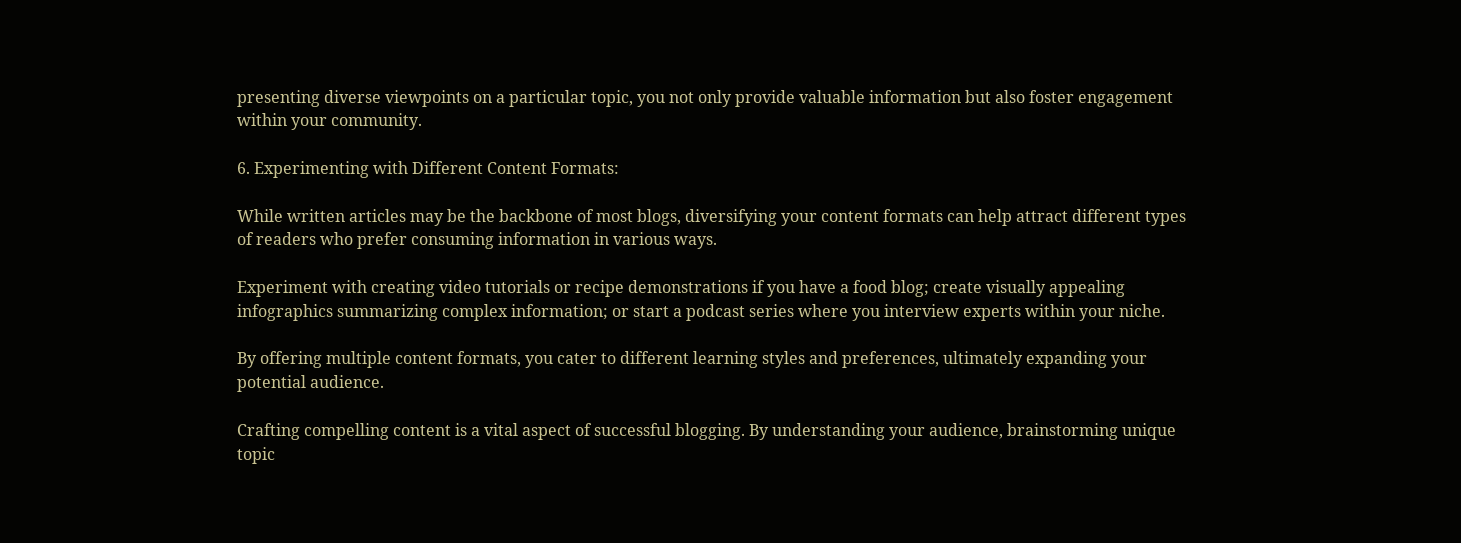presenting diverse viewpoints on a particular topic, you not only provide valuable information but also foster engagement within your community.

6. Experimenting with Different Content Formats:

While written articles may be the backbone of most blogs, diversifying your content formats can help attract different types of readers who prefer consuming information in various ways.

Experiment with creating video tutorials or recipe demonstrations if you have a food blog; create visually appealing infographics summarizing complex information; or start a podcast series where you interview experts within your niche.

By offering multiple content formats, you cater to different learning styles and preferences, ultimately expanding your potential audience.

Crafting compelling content is a vital aspect of successful blogging. By understanding your audience, brainstorming unique topic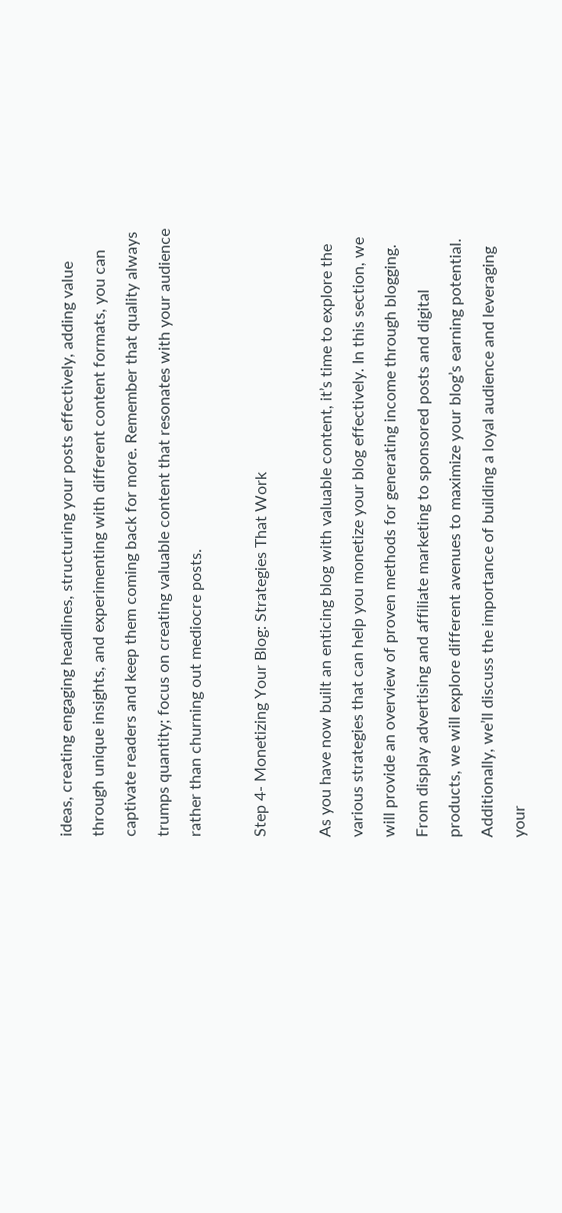ideas, creating engaging headlines, structuring your posts effectively, adding value through unique insights, and experimenting with different content formats, you can captivate readers and keep them coming back for more. Remember that quality always trumps quantity; focus on creating valuable content that resonates with your audience rather than churning out mediocre posts.

Step 4- Monetizing Your Blog: Strategies That Work

As you have now built an enticing blog with valuable content, it’s time to explore the various strategies that can help you monetize your blog effectively. In this section, we will provide an overview of proven methods for generating income through blogging. From display advertising and affiliate marketing to sponsored posts and digital products, we will explore different avenues to maximize your blog’s earning potential. Additionally, we’ll discuss the importance of building a loyal audience and leveraging your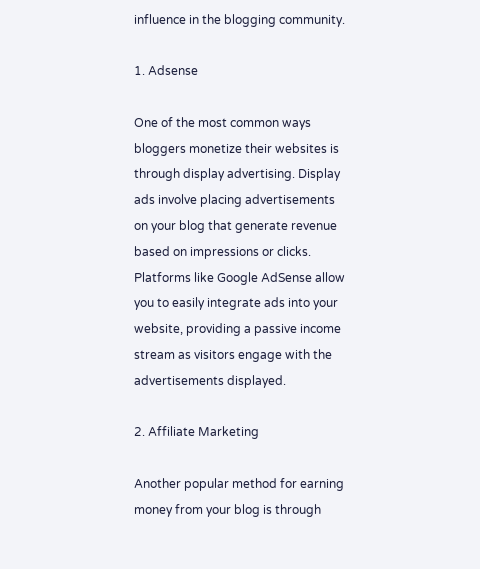influence in the blogging community.

1. Adsense

One of the most common ways bloggers monetize their websites is through display advertising. Display ads involve placing advertisements on your blog that generate revenue based on impressions or clicks. Platforms like Google AdSense allow you to easily integrate ads into your website, providing a passive income stream as visitors engage with the advertisements displayed.

2. Affiliate Marketing

Another popular method for earning money from your blog is through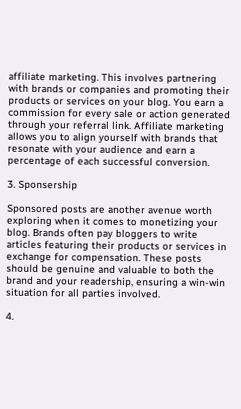affiliate marketing. This involves partnering with brands or companies and promoting their products or services on your blog. You earn a commission for every sale or action generated through your referral link. Affiliate marketing allows you to align yourself with brands that resonate with your audience and earn a percentage of each successful conversion.

3. Sponsership

Sponsored posts are another avenue worth exploring when it comes to monetizing your blog. Brands often pay bloggers to write articles featuring their products or services in exchange for compensation. These posts should be genuine and valuable to both the brand and your readership, ensuring a win-win situation for all parties involved.

4.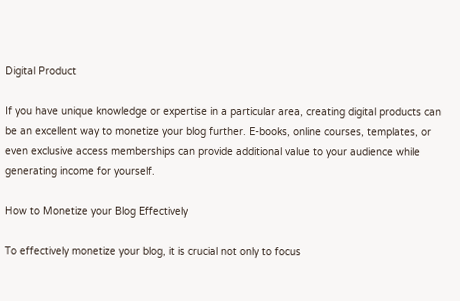Digital Product

If you have unique knowledge or expertise in a particular area, creating digital products can be an excellent way to monetize your blog further. E-books, online courses, templates, or even exclusive access memberships can provide additional value to your audience while generating income for yourself.

How to Monetize your Blog Effectively

To effectively monetize your blog, it is crucial not only to focus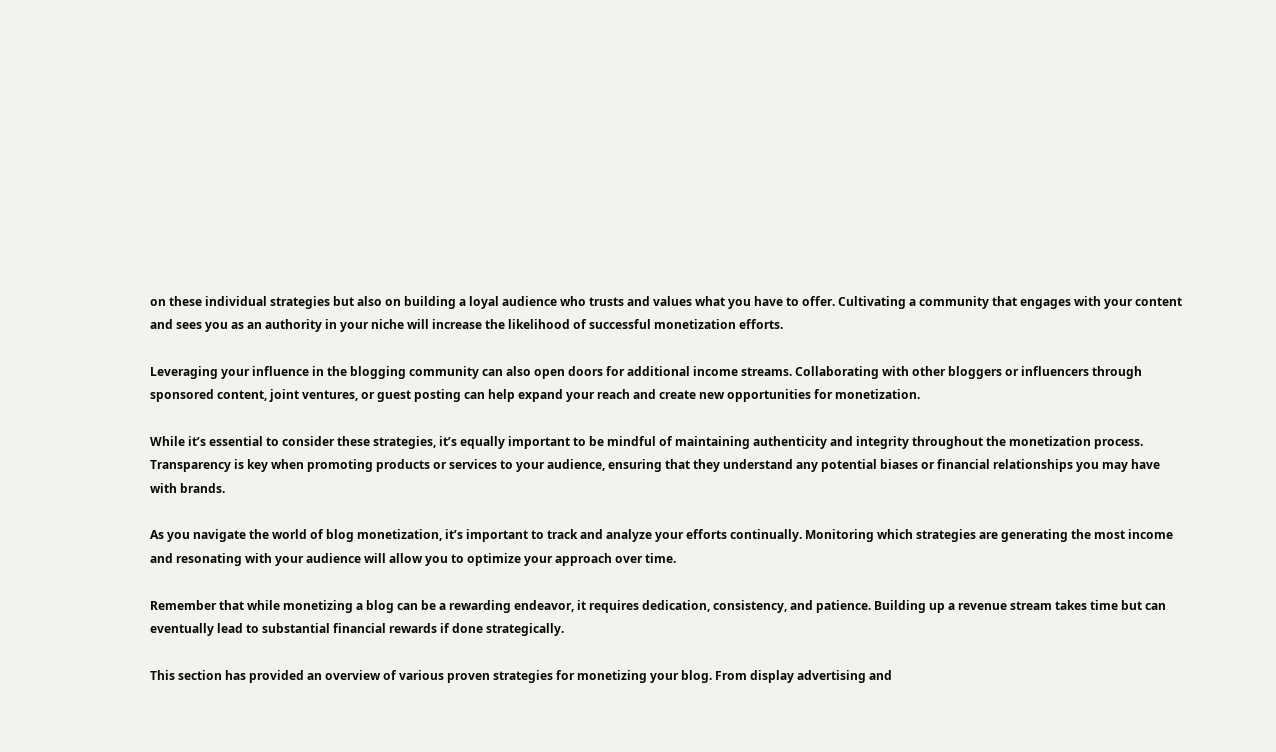on these individual strategies but also on building a loyal audience who trusts and values what you have to offer. Cultivating a community that engages with your content and sees you as an authority in your niche will increase the likelihood of successful monetization efforts.

Leveraging your influence in the blogging community can also open doors for additional income streams. Collaborating with other bloggers or influencers through sponsored content, joint ventures, or guest posting can help expand your reach and create new opportunities for monetization.

While it’s essential to consider these strategies, it’s equally important to be mindful of maintaining authenticity and integrity throughout the monetization process. Transparency is key when promoting products or services to your audience, ensuring that they understand any potential biases or financial relationships you may have with brands.

As you navigate the world of blog monetization, it’s important to track and analyze your efforts continually. Monitoring which strategies are generating the most income and resonating with your audience will allow you to optimize your approach over time.

Remember that while monetizing a blog can be a rewarding endeavor, it requires dedication, consistency, and patience. Building up a revenue stream takes time but can eventually lead to substantial financial rewards if done strategically.

This section has provided an overview of various proven strategies for monetizing your blog. From display advertising and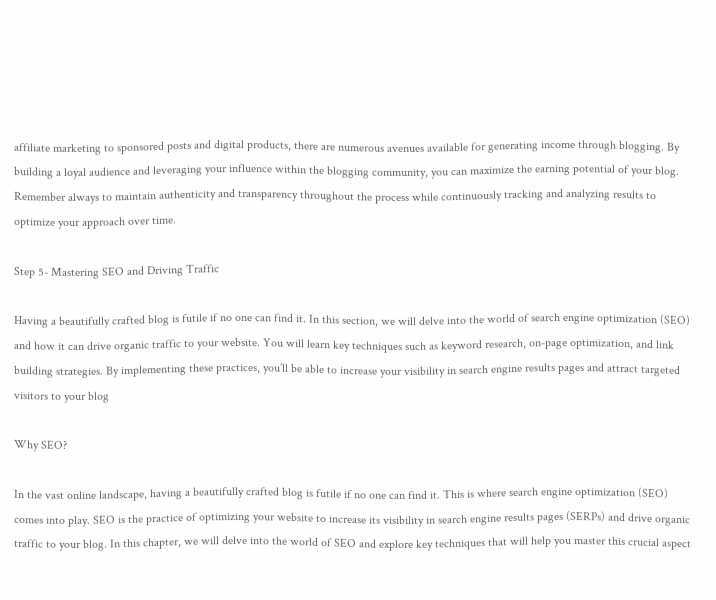affiliate marketing to sponsored posts and digital products, there are numerous avenues available for generating income through blogging. By building a loyal audience and leveraging your influence within the blogging community, you can maximize the earning potential of your blog. Remember always to maintain authenticity and transparency throughout the process while continuously tracking and analyzing results to optimize your approach over time.

Step 5- Mastering SEO and Driving Traffic

Having a beautifully crafted blog is futile if no one can find it. In this section, we will delve into the world of search engine optimization (SEO) and how it can drive organic traffic to your website. You will learn key techniques such as keyword research, on-page optimization, and link building strategies. By implementing these practices, you’ll be able to increase your visibility in search engine results pages and attract targeted visitors to your blog

Why SEO?

In the vast online landscape, having a beautifully crafted blog is futile if no one can find it. This is where search engine optimization (SEO) comes into play. SEO is the practice of optimizing your website to increase its visibility in search engine results pages (SERPs) and drive organic traffic to your blog. In this chapter, we will delve into the world of SEO and explore key techniques that will help you master this crucial aspect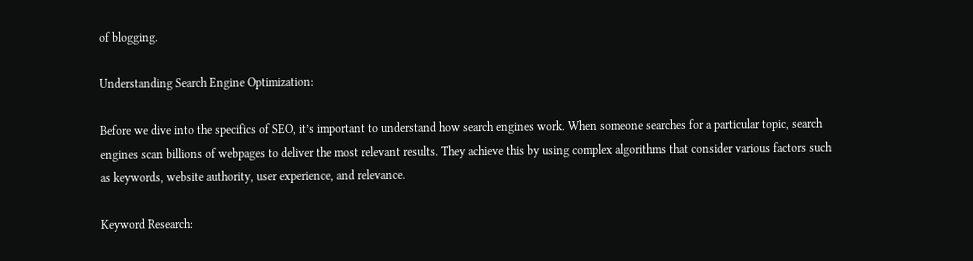of blogging.

Understanding Search Engine Optimization:

Before we dive into the specifics of SEO, it’s important to understand how search engines work. When someone searches for a particular topic, search engines scan billions of webpages to deliver the most relevant results. They achieve this by using complex algorithms that consider various factors such as keywords, website authority, user experience, and relevance.

Keyword Research: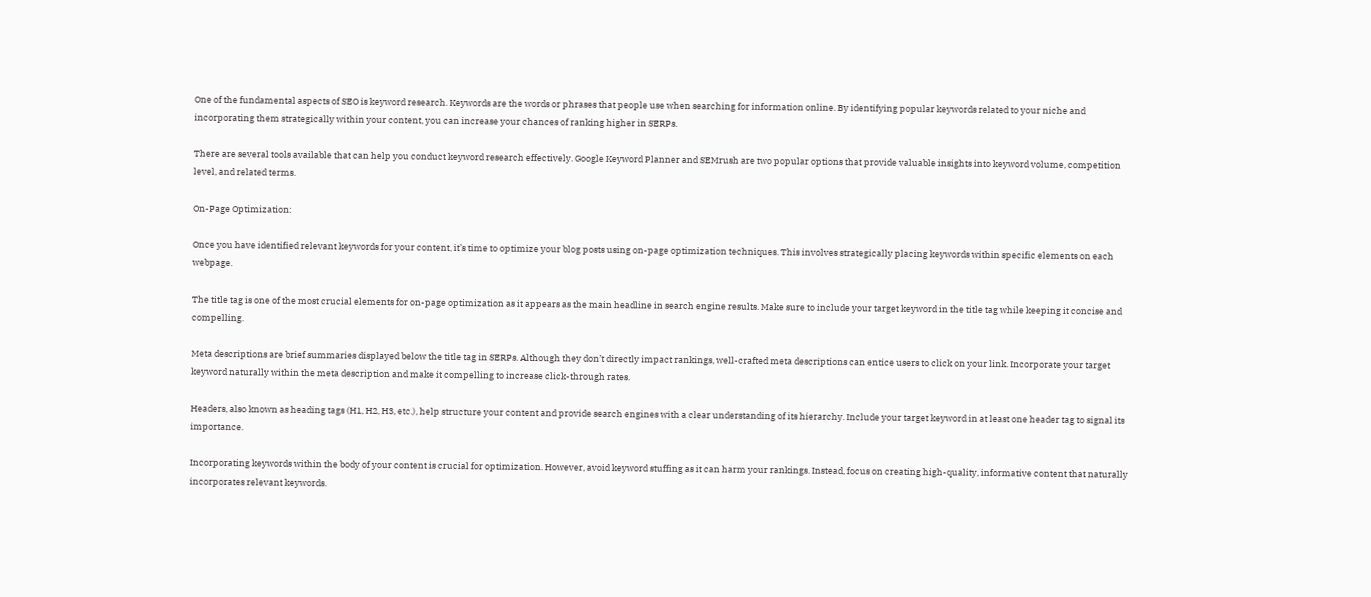One of the fundamental aspects of SEO is keyword research. Keywords are the words or phrases that people use when searching for information online. By identifying popular keywords related to your niche and incorporating them strategically within your content, you can increase your chances of ranking higher in SERPs.

There are several tools available that can help you conduct keyword research effectively. Google Keyword Planner and SEMrush are two popular options that provide valuable insights into keyword volume, competition level, and related terms.

On-Page Optimization:

Once you have identified relevant keywords for your content, it’s time to optimize your blog posts using on-page optimization techniques. This involves strategically placing keywords within specific elements on each webpage.

The title tag is one of the most crucial elements for on-page optimization as it appears as the main headline in search engine results. Make sure to include your target keyword in the title tag while keeping it concise and compelling.

Meta descriptions are brief summaries displayed below the title tag in SERPs. Although they don’t directly impact rankings, well-crafted meta descriptions can entice users to click on your link. Incorporate your target keyword naturally within the meta description and make it compelling to increase click-through rates.

Headers, also known as heading tags (H1, H2, H3, etc.), help structure your content and provide search engines with a clear understanding of its hierarchy. Include your target keyword in at least one header tag to signal its importance.

Incorporating keywords within the body of your content is crucial for optimization. However, avoid keyword stuffing as it can harm your rankings. Instead, focus on creating high-quality, informative content that naturally incorporates relevant keywords.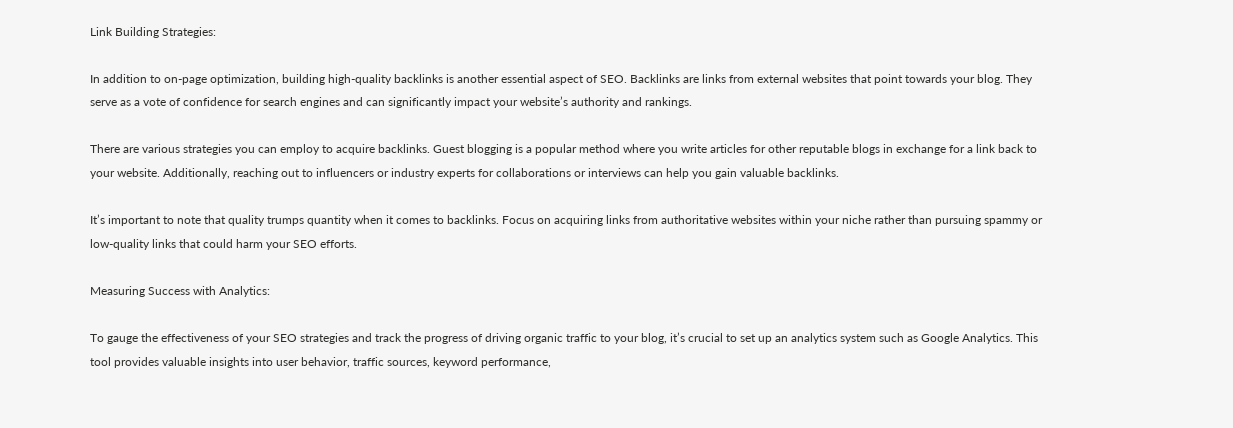Link Building Strategies:

In addition to on-page optimization, building high-quality backlinks is another essential aspect of SEO. Backlinks are links from external websites that point towards your blog. They serve as a vote of confidence for search engines and can significantly impact your website’s authority and rankings.

There are various strategies you can employ to acquire backlinks. Guest blogging is a popular method where you write articles for other reputable blogs in exchange for a link back to your website. Additionally, reaching out to influencers or industry experts for collaborations or interviews can help you gain valuable backlinks.

It’s important to note that quality trumps quantity when it comes to backlinks. Focus on acquiring links from authoritative websites within your niche rather than pursuing spammy or low-quality links that could harm your SEO efforts.

Measuring Success with Analytics:

To gauge the effectiveness of your SEO strategies and track the progress of driving organic traffic to your blog, it’s crucial to set up an analytics system such as Google Analytics. This tool provides valuable insights into user behavior, traffic sources, keyword performance,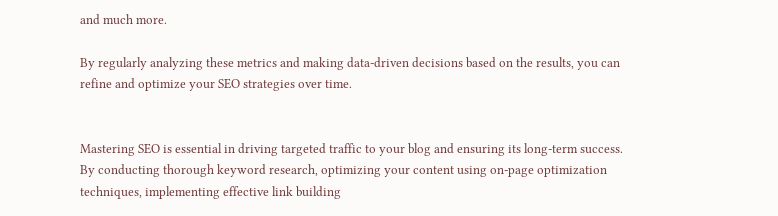and much more.

By regularly analyzing these metrics and making data-driven decisions based on the results, you can refine and optimize your SEO strategies over time.


Mastering SEO is essential in driving targeted traffic to your blog and ensuring its long-term success. By conducting thorough keyword research, optimizing your content using on-page optimization techniques, implementing effective link building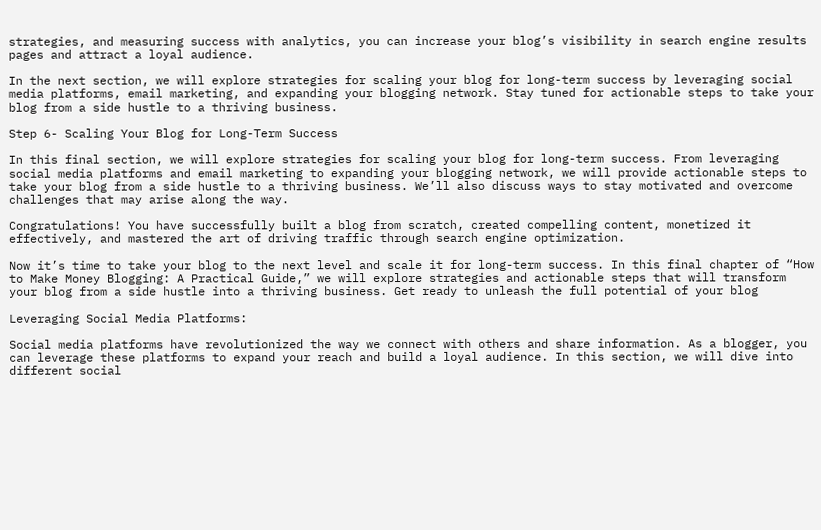strategies, and measuring success with analytics, you can increase your blog’s visibility in search engine results pages and attract a loyal audience.

In the next section, we will explore strategies for scaling your blog for long-term success by leveraging social media platforms, email marketing, and expanding your blogging network. Stay tuned for actionable steps to take your blog from a side hustle to a thriving business.

Step 6- Scaling Your Blog for Long-Term Success

In this final section, we will explore strategies for scaling your blog for long-term success. From leveraging social media platforms and email marketing to expanding your blogging network, we will provide actionable steps to take your blog from a side hustle to a thriving business. We’ll also discuss ways to stay motivated and overcome challenges that may arise along the way.

Congratulations! You have successfully built a blog from scratch, created compelling content, monetized it effectively, and mastered the art of driving traffic through search engine optimization.

Now it’s time to take your blog to the next level and scale it for long-term success. In this final chapter of “How to Make Money Blogging: A Practical Guide,” we will explore strategies and actionable steps that will transform your blog from a side hustle into a thriving business. Get ready to unleash the full potential of your blog

Leveraging Social Media Platforms:

Social media platforms have revolutionized the way we connect with others and share information. As a blogger, you can leverage these platforms to expand your reach and build a loyal audience. In this section, we will dive into different social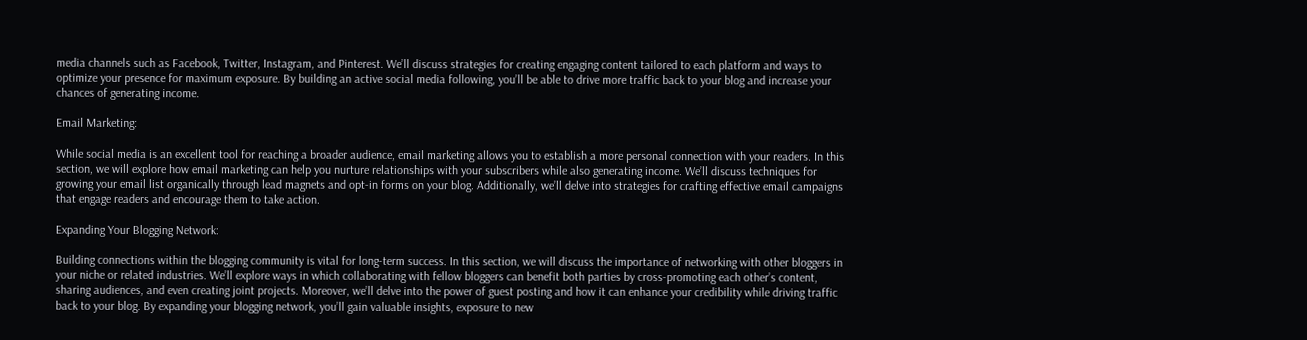media channels such as Facebook, Twitter, Instagram, and Pinterest. We’ll discuss strategies for creating engaging content tailored to each platform and ways to optimize your presence for maximum exposure. By building an active social media following, you’ll be able to drive more traffic back to your blog and increase your chances of generating income.

Email Marketing:

While social media is an excellent tool for reaching a broader audience, email marketing allows you to establish a more personal connection with your readers. In this section, we will explore how email marketing can help you nurture relationships with your subscribers while also generating income. We’ll discuss techniques for growing your email list organically through lead magnets and opt-in forms on your blog. Additionally, we’ll delve into strategies for crafting effective email campaigns that engage readers and encourage them to take action.

Expanding Your Blogging Network:

Building connections within the blogging community is vital for long-term success. In this section, we will discuss the importance of networking with other bloggers in your niche or related industries. We’ll explore ways in which collaborating with fellow bloggers can benefit both parties by cross-promoting each other’s content, sharing audiences, and even creating joint projects. Moreover, we’ll delve into the power of guest posting and how it can enhance your credibility while driving traffic back to your blog. By expanding your blogging network, you’ll gain valuable insights, exposure to new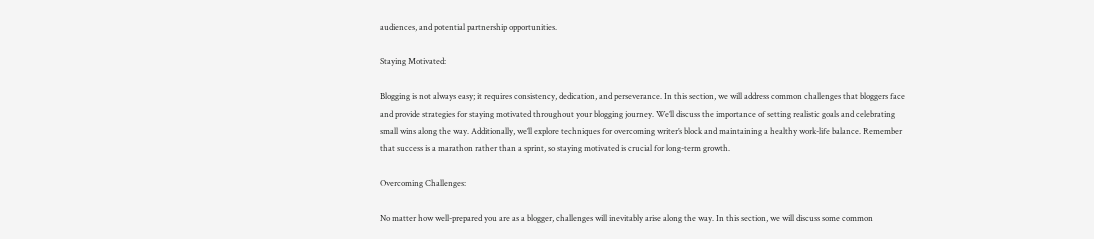audiences, and potential partnership opportunities.

Staying Motivated:

Blogging is not always easy; it requires consistency, dedication, and perseverance. In this section, we will address common challenges that bloggers face and provide strategies for staying motivated throughout your blogging journey. We’ll discuss the importance of setting realistic goals and celebrating small wins along the way. Additionally, we’ll explore techniques for overcoming writer’s block and maintaining a healthy work-life balance. Remember that success is a marathon rather than a sprint, so staying motivated is crucial for long-term growth.

Overcoming Challenges:

No matter how well-prepared you are as a blogger, challenges will inevitably arise along the way. In this section, we will discuss some common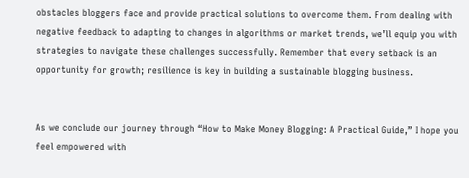obstacles bloggers face and provide practical solutions to overcome them. From dealing with negative feedback to adapting to changes in algorithms or market trends, we’ll equip you with strategies to navigate these challenges successfully. Remember that every setback is an opportunity for growth; resilience is key in building a sustainable blogging business.


As we conclude our journey through “How to Make Money Blogging: A Practical Guide,” I hope you feel empowered with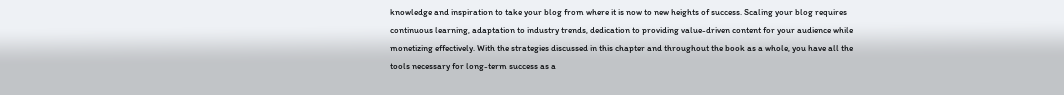knowledge and inspiration to take your blog from where it is now to new heights of success. Scaling your blog requires continuous learning, adaptation to industry trends, dedication to providing value-driven content for your audience while monetizing effectively. With the strategies discussed in this chapter and throughout the book as a whole, you have all the tools necessary for long-term success as a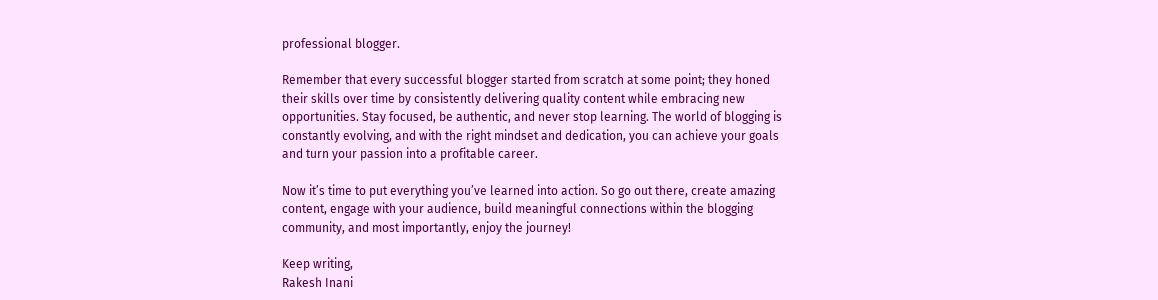professional blogger.

Remember that every successful blogger started from scratch at some point; they honed their skills over time by consistently delivering quality content while embracing new opportunities. Stay focused, be authentic, and never stop learning. The world of blogging is constantly evolving, and with the right mindset and dedication, you can achieve your goals and turn your passion into a profitable career.

Now it’s time to put everything you’ve learned into action. So go out there, create amazing content, engage with your audience, build meaningful connections within the blogging community, and most importantly, enjoy the journey!

Keep writing,
Rakesh Inani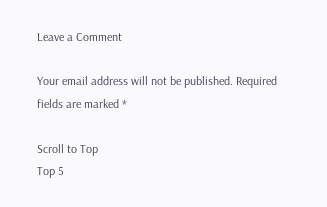Leave a Comment

Your email address will not be published. Required fields are marked *

Scroll to Top
Top 5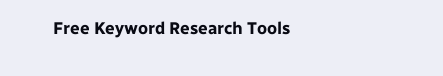Free Keyword Research Tools